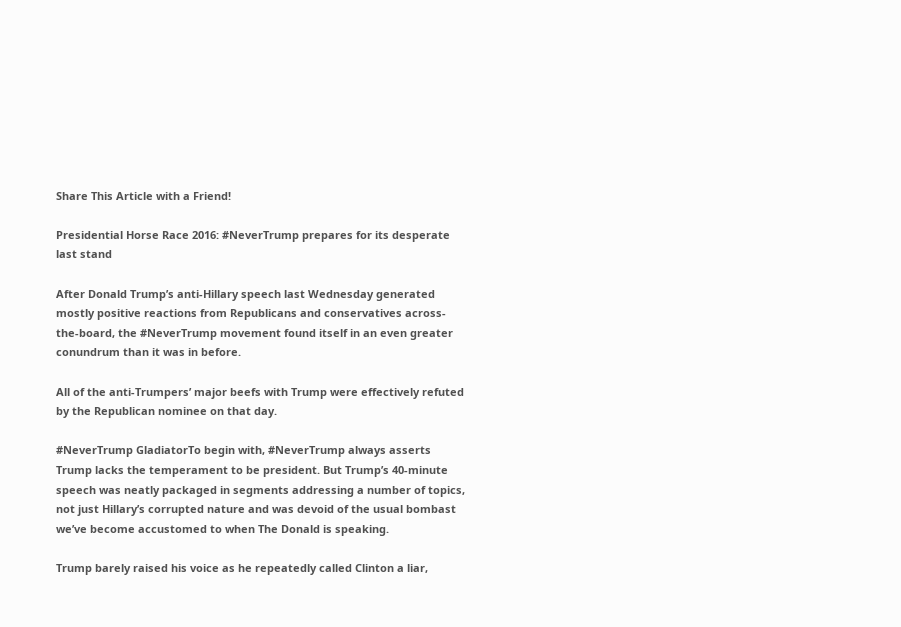Share This Article with a Friend!

Presidential Horse Race 2016: #NeverTrump prepares for its desperate last stand

After Donald Trump’s anti-Hillary speech last Wednesday generated mostly positive reactions from Republicans and conservatives across-the-board, the #NeverTrump movement found itself in an even greater conundrum than it was in before.

All of the anti-Trumpers’ major beefs with Trump were effectively refuted by the Republican nominee on that day.

#NeverTrump GladiatorTo begin with, #NeverTrump always asserts Trump lacks the temperament to be president. But Trump’s 40-minute speech was neatly packaged in segments addressing a number of topics, not just Hillary’s corrupted nature and was devoid of the usual bombast we’ve become accustomed to when The Donald is speaking.

Trump barely raised his voice as he repeatedly called Clinton a liar,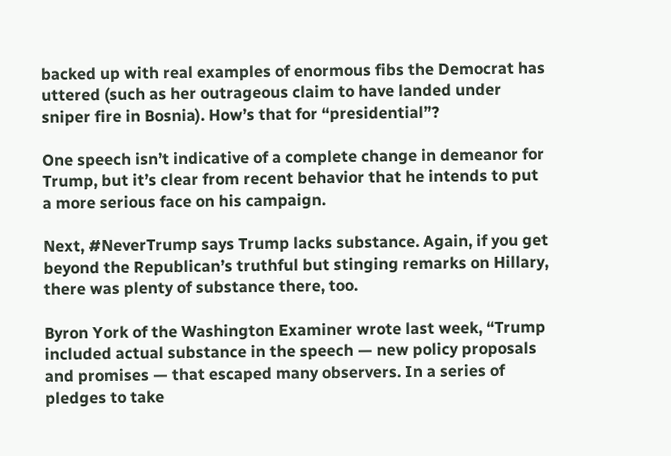backed up with real examples of enormous fibs the Democrat has uttered (such as her outrageous claim to have landed under sniper fire in Bosnia). How’s that for “presidential”?

One speech isn’t indicative of a complete change in demeanor for Trump, but it’s clear from recent behavior that he intends to put a more serious face on his campaign.

Next, #NeverTrump says Trump lacks substance. Again, if you get beyond the Republican’s truthful but stinging remarks on Hillary, there was plenty of substance there, too.

Byron York of the Washington Examiner wrote last week, “Trump included actual substance in the speech — new policy proposals and promises — that escaped many observers. In a series of pledges to take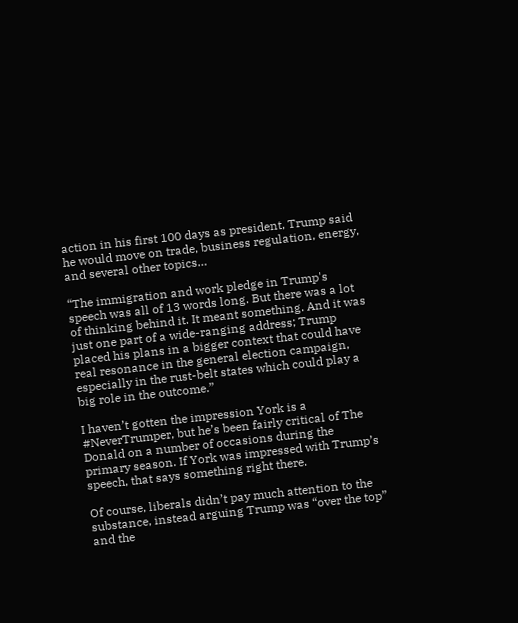action in his first 100 days as president, Trump said he would move on trade, business regulation, energy, and several other topics…

“The immigration and work pledge in Trump's speech was all of 13 words long. But there was a lot of thinking behind it. It meant something. And it was just one part of a wide-ranging address; Trump placed his plans in a bigger context that could have real resonance in the general election campaign, especially in the rust-belt states which could play a big role in the outcome.”

I haven’t gotten the impression York is a #NeverTrumper, but he’s been fairly critical of The Donald on a number of occasions during the primary season. If York was impressed with Trump’s speech, that says something right there.

Of course, liberals didn’t pay much attention to the substance, instead arguing Trump was “over the top” and the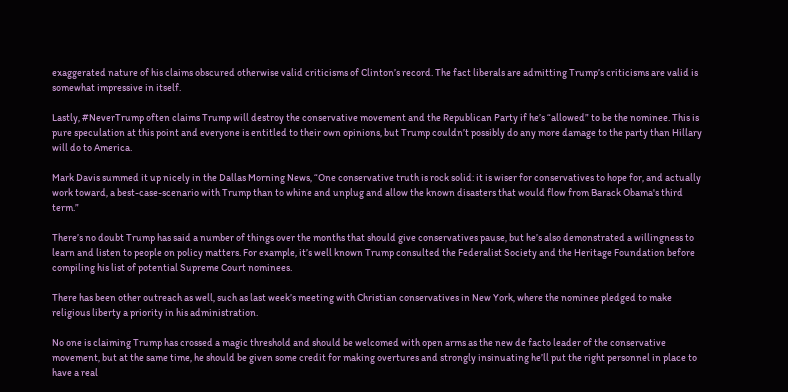exaggerated nature of his claims obscured otherwise valid criticisms of Clinton’s record. The fact liberals are admitting Trump’s criticisms are valid is somewhat impressive in itself.

Lastly, #NeverTrump often claims Trump will destroy the conservative movement and the Republican Party if he’s “allowed” to be the nominee. This is pure speculation at this point and everyone is entitled to their own opinions, but Trump couldn’t possibly do any more damage to the party than Hillary will do to America.

Mark Davis summed it up nicely in the Dallas Morning News, “One conservative truth is rock solid: it is wiser for conservatives to hope for, and actually work toward, a best-case-scenario with Trump than to whine and unplug and allow the known disasters that would flow from Barack Obama's third term.”

There’s no doubt Trump has said a number of things over the months that should give conservatives pause, but he’s also demonstrated a willingness to learn and listen to people on policy matters. For example, it’s well known Trump consulted the Federalist Society and the Heritage Foundation before compiling his list of potential Supreme Court nominees.

There has been other outreach as well, such as last week’s meeting with Christian conservatives in New York, where the nominee pledged to make religious liberty a priority in his administration.

No one is claiming Trump has crossed a magic threshold and should be welcomed with open arms as the new de facto leader of the conservative movement, but at the same time, he should be given some credit for making overtures and strongly insinuating he’ll put the right personnel in place to have a real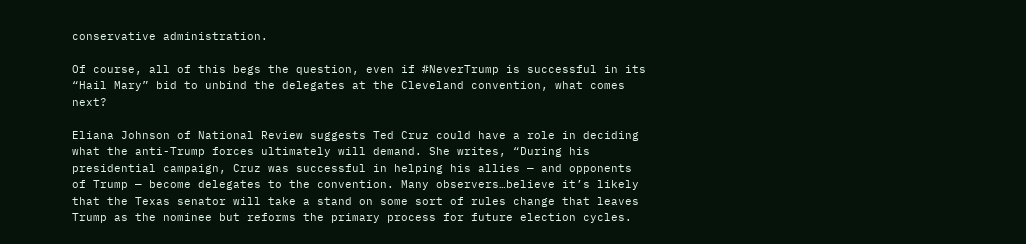conservative administration.

Of course, all of this begs the question, even if #NeverTrump is successful in its “Hail Mary” bid to unbind the delegates at the Cleveland convention, what comes next?

Eliana Johnson of National Review suggests Ted Cruz could have a role in deciding what the anti-Trump forces ultimately will demand. She writes, “During his presidential campaign, Cruz was successful in helping his allies — and opponents of Trump — become delegates to the convention. Many observers…believe it’s likely that the Texas senator will take a stand on some sort of rules change that leaves Trump as the nominee but reforms the primary process for future election cycles.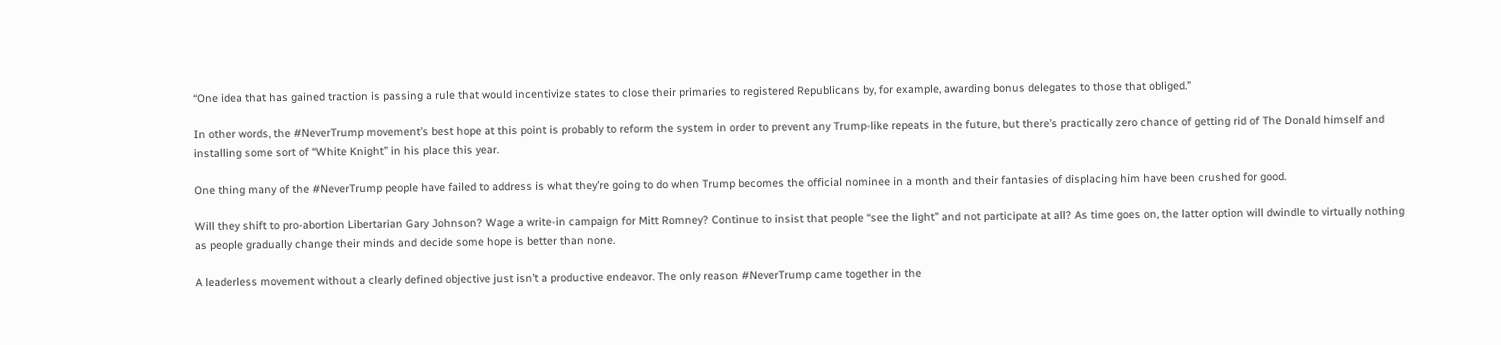“One idea that has gained traction is passing a rule that would incentivize states to close their primaries to registered Republicans by, for example, awarding bonus delegates to those that obliged.”

In other words, the #NeverTrump movement’s best hope at this point is probably to reform the system in order to prevent any Trump-like repeats in the future, but there’s practically zero chance of getting rid of The Donald himself and installing some sort of “White Knight” in his place this year.

One thing many of the #NeverTrump people have failed to address is what they’re going to do when Trump becomes the official nominee in a month and their fantasies of displacing him have been crushed for good.

Will they shift to pro-abortion Libertarian Gary Johnson? Wage a write-in campaign for Mitt Romney? Continue to insist that people “see the light” and not participate at all? As time goes on, the latter option will dwindle to virtually nothing as people gradually change their minds and decide some hope is better than none.

A leaderless movement without a clearly defined objective just isn’t a productive endeavor. The only reason #NeverTrump came together in the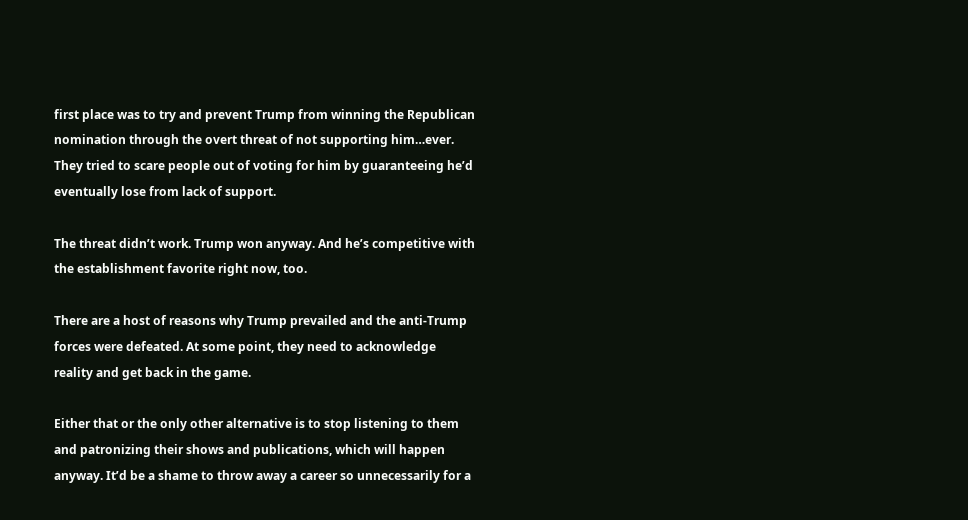first place was to try and prevent Trump from winning the Republican nomination through the overt threat of not supporting him…ever. They tried to scare people out of voting for him by guaranteeing he’d eventually lose from lack of support.

The threat didn’t work. Trump won anyway. And he’s competitive with the establishment favorite right now, too.

There are a host of reasons why Trump prevailed and the anti-Trump forces were defeated. At some point, they need to acknowledge reality and get back in the game.

Either that or the only other alternative is to stop listening to them and patronizing their shows and publications, which will happen anyway. It’d be a shame to throw away a career so unnecessarily for a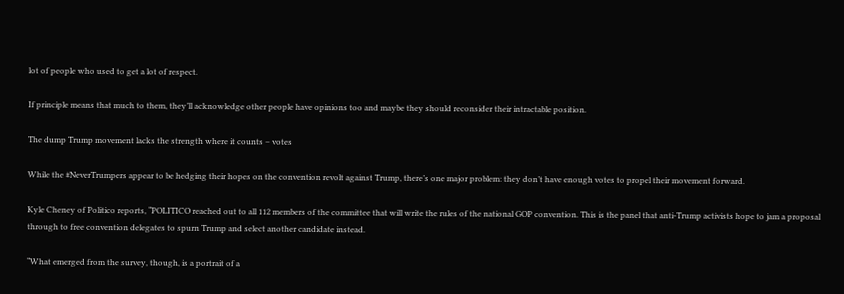lot of people who used to get a lot of respect.

If principle means that much to them, they’ll acknowledge other people have opinions too and maybe they should reconsider their intractable position.

The dump Trump movement lacks the strength where it counts – votes

While the #NeverTrumpers appear to be hedging their hopes on the convention revolt against Trump, there’s one major problem: they don’t have enough votes to propel their movement forward.

Kyle Cheney of Politico reports, “POLITICO reached out to all 112 members of the committee that will write the rules of the national GOP convention. This is the panel that anti-Trump activists hope to jam a proposal through to free convention delegates to spurn Trump and select another candidate instead.

“What emerged from the survey, though, is a portrait of a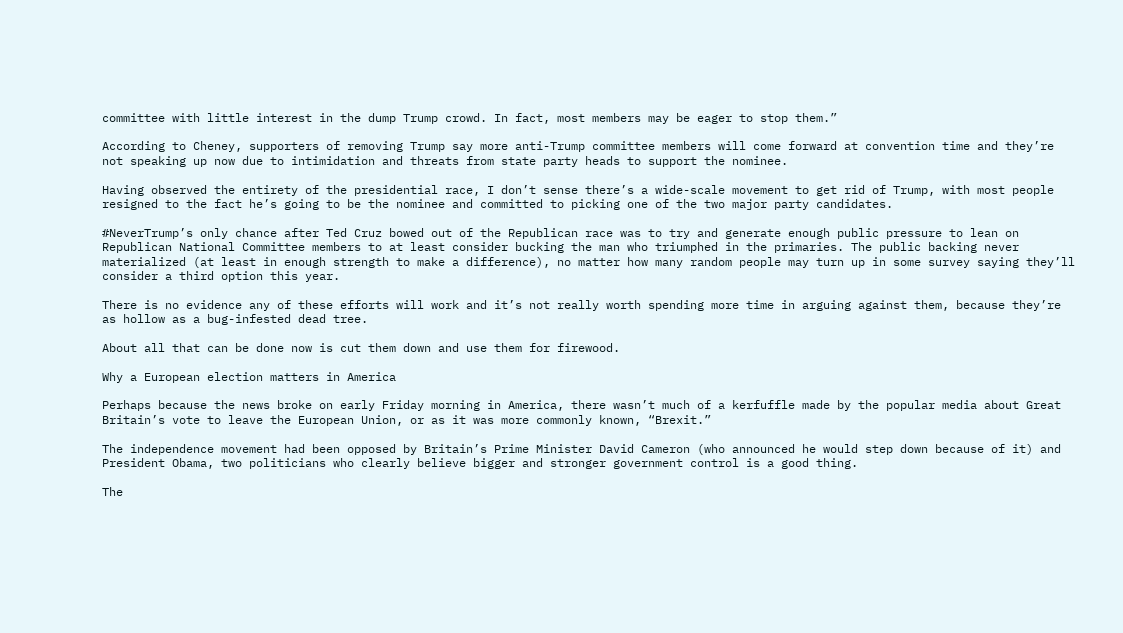committee with little interest in the dump Trump crowd. In fact, most members may be eager to stop them.”

According to Cheney, supporters of removing Trump say more anti-Trump committee members will come forward at convention time and they’re not speaking up now due to intimidation and threats from state party heads to support the nominee.

Having observed the entirety of the presidential race, I don’t sense there’s a wide-scale movement to get rid of Trump, with most people resigned to the fact he’s going to be the nominee and committed to picking one of the two major party candidates.

#NeverTrump’s only chance after Ted Cruz bowed out of the Republican race was to try and generate enough public pressure to lean on Republican National Committee members to at least consider bucking the man who triumphed in the primaries. The public backing never materialized (at least in enough strength to make a difference), no matter how many random people may turn up in some survey saying they’ll consider a third option this year.

There is no evidence any of these efforts will work and it’s not really worth spending more time in arguing against them, because they’re as hollow as a bug-infested dead tree.

About all that can be done now is cut them down and use them for firewood.

Why a European election matters in America

Perhaps because the news broke on early Friday morning in America, there wasn’t much of a kerfuffle made by the popular media about Great Britain’s vote to leave the European Union, or as it was more commonly known, “Brexit.”

The independence movement had been opposed by Britain’s Prime Minister David Cameron (who announced he would step down because of it) and President Obama, two politicians who clearly believe bigger and stronger government control is a good thing.

The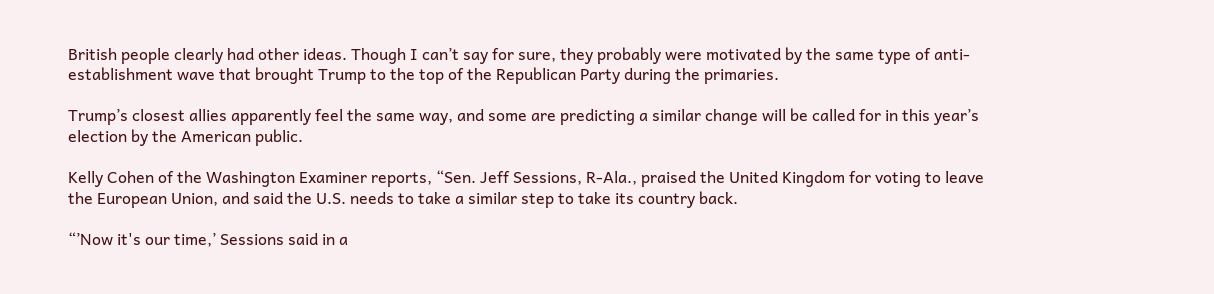British people clearly had other ideas. Though I can’t say for sure, they probably were motivated by the same type of anti-establishment wave that brought Trump to the top of the Republican Party during the primaries.

Trump’s closest allies apparently feel the same way, and some are predicting a similar change will be called for in this year’s election by the American public.

Kelly Cohen of the Washington Examiner reports, “Sen. Jeff Sessions, R-Ala., praised the United Kingdom for voting to leave the European Union, and said the U.S. needs to take a similar step to take its country back.

“’Now it's our time,’ Sessions said in a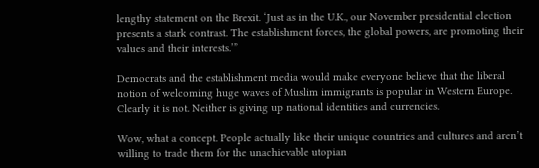lengthy statement on the Brexit. ‘Just as in the U.K., our November presidential election presents a stark contrast. The establishment forces, the global powers, are promoting their values and their interests.’”

Democrats and the establishment media would make everyone believe that the liberal notion of welcoming huge waves of Muslim immigrants is popular in Western Europe. Clearly it is not. Neither is giving up national identities and currencies.

Wow, what a concept. People actually like their unique countries and cultures and aren’t willing to trade them for the unachievable utopian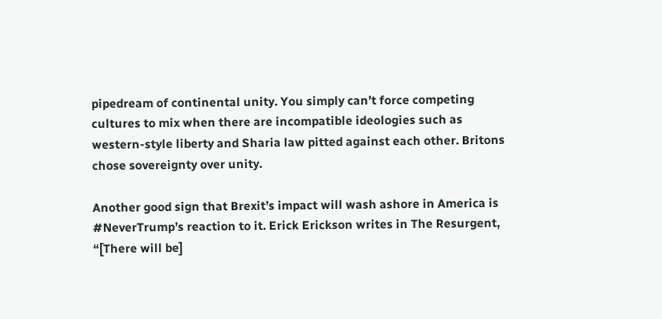pipedream of continental unity. You simply can’t force competing cultures to mix when there are incompatible ideologies such as western-style liberty and Sharia law pitted against each other. Britons chose sovereignty over unity.

Another good sign that Brexit’s impact will wash ashore in America is #NeverTrump’s reaction to it. Erick Erickson writes in The Resurgent, “[There will be]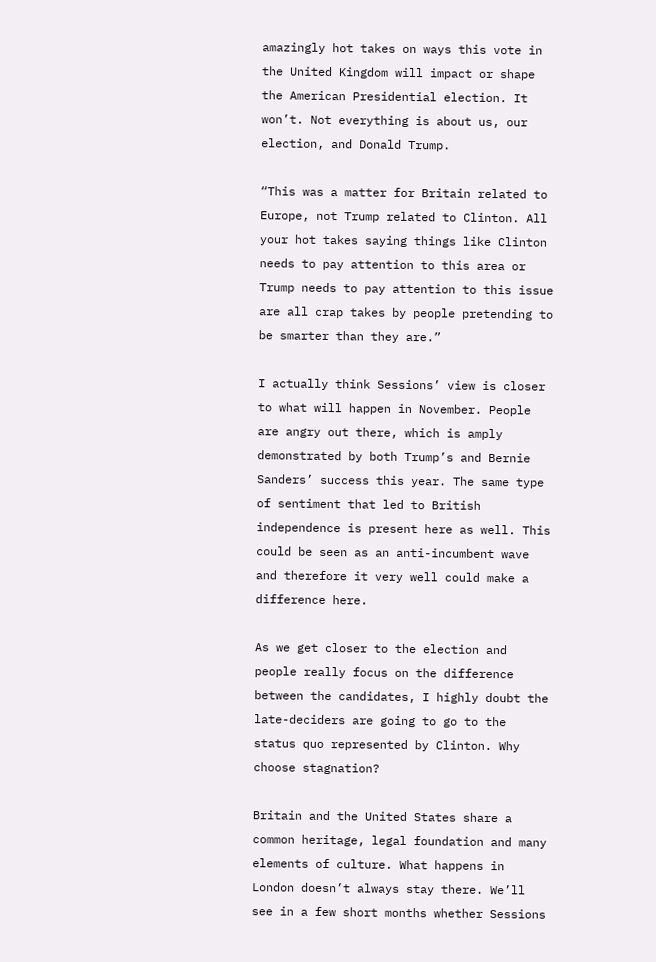amazingly hot takes on ways this vote in the United Kingdom will impact or shape the American Presidential election. It won’t. Not everything is about us, our election, and Donald Trump.

“This was a matter for Britain related to Europe, not Trump related to Clinton. All your hot takes saying things like Clinton needs to pay attention to this area or Trump needs to pay attention to this issue are all crap takes by people pretending to be smarter than they are.”

I actually think Sessions’ view is closer to what will happen in November. People are angry out there, which is amply demonstrated by both Trump’s and Bernie Sanders’ success this year. The same type of sentiment that led to British independence is present here as well. This could be seen as an anti-incumbent wave and therefore it very well could make a difference here.

As we get closer to the election and people really focus on the difference between the candidates, I highly doubt the late-deciders are going to go to the status quo represented by Clinton. Why choose stagnation?

Britain and the United States share a common heritage, legal foundation and many elements of culture. What happens in London doesn’t always stay there. We’ll see in a few short months whether Sessions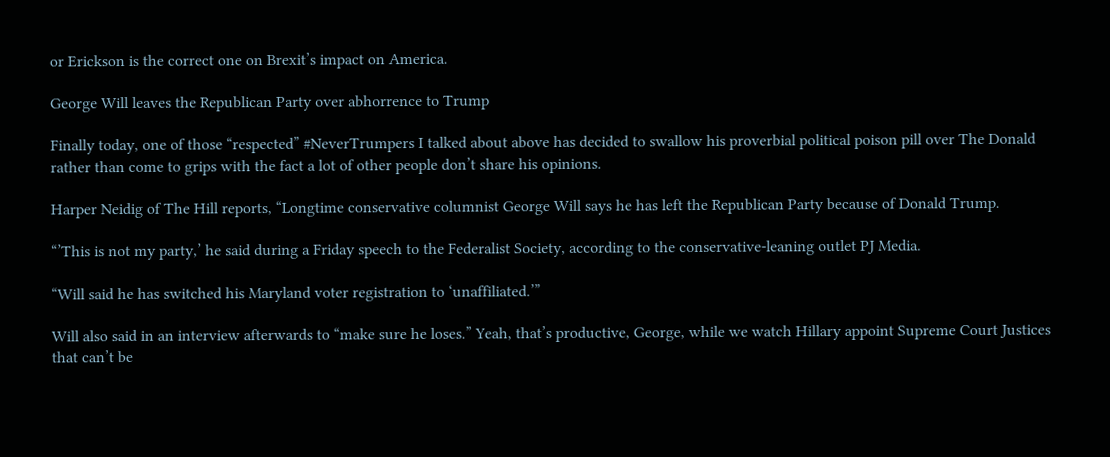or Erickson is the correct one on Brexit’s impact on America.

George Will leaves the Republican Party over abhorrence to Trump

Finally today, one of those “respected” #NeverTrumpers I talked about above has decided to swallow his proverbial political poison pill over The Donald rather than come to grips with the fact a lot of other people don’t share his opinions.

Harper Neidig of The Hill reports, “Longtime conservative columnist George Will says he has left the Republican Party because of Donald Trump.

“’This is not my party,’ he said during a Friday speech to the Federalist Society, according to the conservative-leaning outlet PJ Media.

“Will said he has switched his Maryland voter registration to ‘unaffiliated.’”

Will also said in an interview afterwards to “make sure he loses.” Yeah, that’s productive, George, while we watch Hillary appoint Supreme Court Justices that can’t be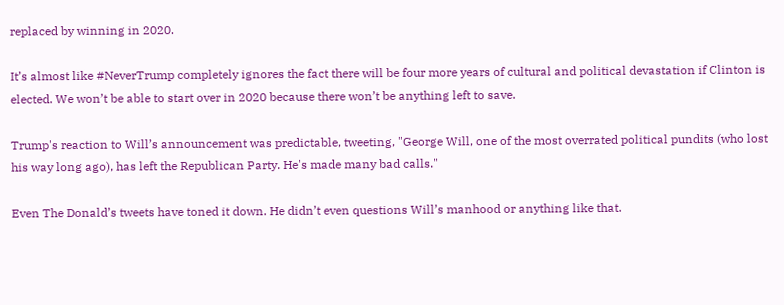replaced by winning in 2020.

It’s almost like #NeverTrump completely ignores the fact there will be four more years of cultural and political devastation if Clinton is elected. We won’t be able to start over in 2020 because there won’t be anything left to save.

Trump's reaction to Will’s announcement was predictable, tweeting, "George Will, one of the most overrated political pundits (who lost his way long ago), has left the Republican Party. He's made many bad calls."

Even The Donald’s tweets have toned it down. He didn’t even questions Will’s manhood or anything like that.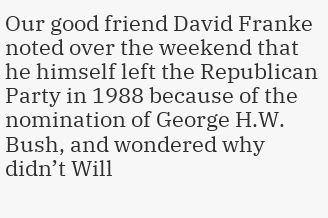Our good friend David Franke noted over the weekend that he himself left the Republican Party in 1988 because of the nomination of George H.W. Bush, and wondered why didn’t Will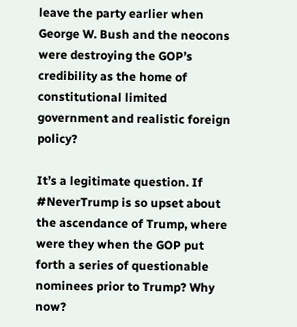leave the party earlier when George W. Bush and the neocons were destroying the GOP’s credibility as the home of constitutional limited government and realistic foreign policy?

It’s a legitimate question. If #NeverTrump is so upset about the ascendance of Trump, where were they when the GOP put forth a series of questionable nominees prior to Trump? Why now?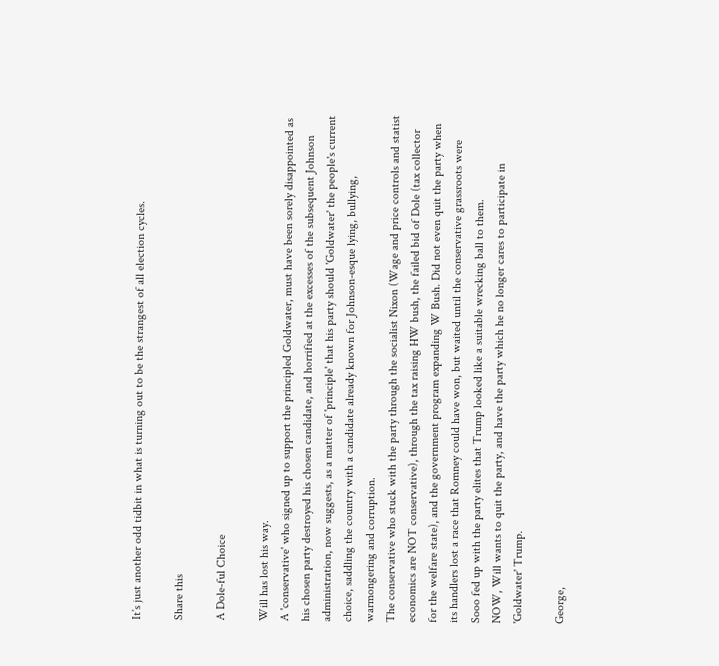It’s just another odd tidbit in what is turning out to be the strangest of all election cycles.

Share this

A Dole-ful Choice

Will has lost his way.
A 'conservative' who signed up to support the principled Goldwater, must have been sorely disappointed as his chosen party destroyed his chosen candidate, and horrified at the excesses of the subsequent Johnson administration, now suggests, as a matter of 'principle' that his party should 'Goldwater' the people's current choice, saddling the country with a candidate already known for Johnson-esque lying, bullying, warmongering and corruption.
The conservative who stuck with the party through the socialist Nixon (Wage and price controls and statist economics are NOT conservative), through the tax raising HW bush, the failed bid of Dole (tax collector for the welfare state), and the government program expanding W Bush. Did not even quit the party when its handlers lost a race that Romney could have won, but waited until the conservative grassroots were Sooo fed up with the party elites that Trump looked like a suitable wrecking ball to them.
NOW, Will wants to quit the party, and have the party which he no longer cares to participate in 'Goldwater' Trump.

George,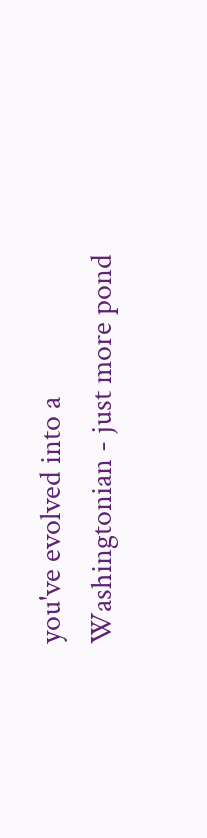you've evolved into a Washingtonian - just more pond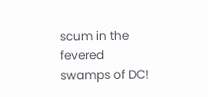scum in the fevered swamps of DC!